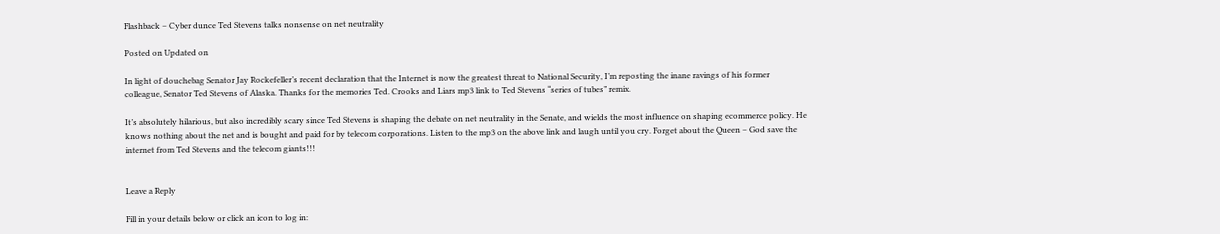Flashback – Cyber dunce Ted Stevens talks nonsense on net neutrality

Posted on Updated on

In light of douchebag Senator Jay Rockefeller’s recent declaration that the Internet is now the greatest threat to National Security, I’m reposting the inane ravings of his former colleague, Senator Ted Stevens of Alaska. Thanks for the memories Ted. Crooks and Liars mp3 link to Ted Stevens “series of tubes” remix.

It’s absolutely hilarious, but also incredibly scary since Ted Stevens is shaping the debate on net neutrality in the Senate, and wields the most influence on shaping ecommerce policy. He knows nothing about the net and is bought and paid for by telecom corporations. Listen to the mp3 on the above link and laugh until you cry. Forget about the Queen – God save the internet from Ted Stevens and the telecom giants!!!


Leave a Reply

Fill in your details below or click an icon to log in: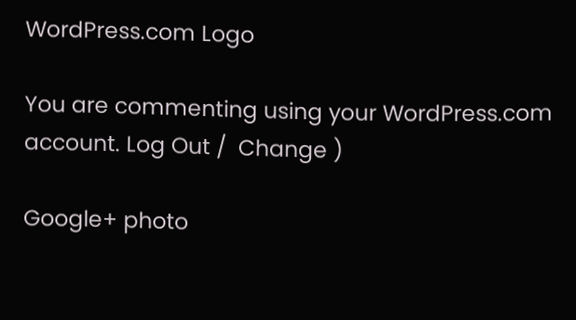WordPress.com Logo

You are commenting using your WordPress.com account. Log Out /  Change )

Google+ photo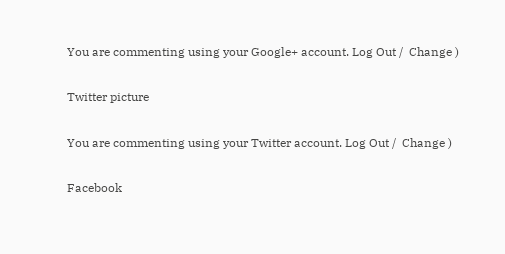You are commenting using your Google+ account. Log Out /  Change )

Twitter picture

You are commenting using your Twitter account. Log Out /  Change )

Facebook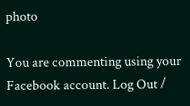photo

You are commenting using your Facebook account. Log Out /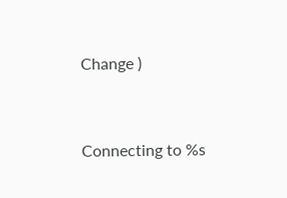Change )


Connecting to %s